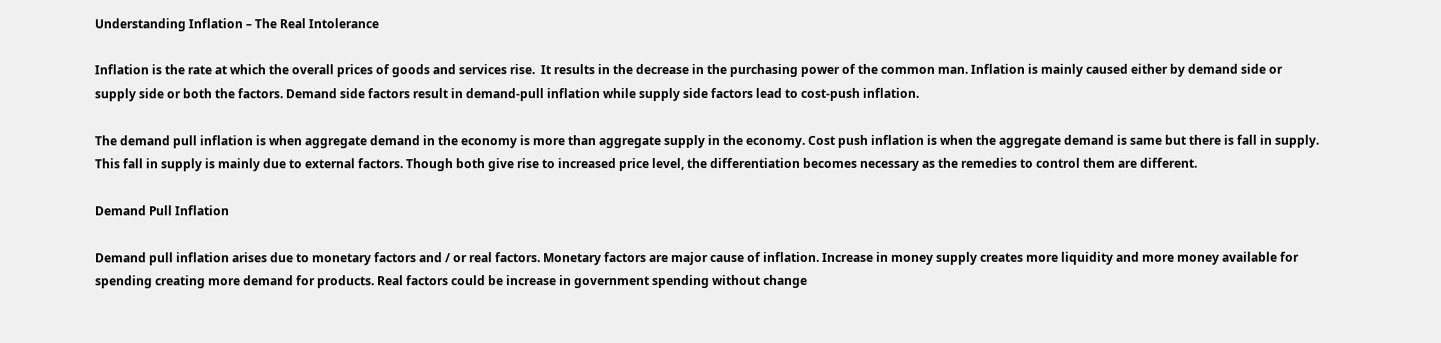Understanding Inflation – The Real Intolerance

Inflation is the rate at which the overall prices of goods and services rise.  It results in the decrease in the purchasing power of the common man. Inflation is mainly caused either by demand side or supply side or both the factors. Demand side factors result in demand-pull inflation while supply side factors lead to cost-push inflation.

The demand pull inflation is when aggregate demand in the economy is more than aggregate supply in the economy. Cost push inflation is when the aggregate demand is same but there is fall in supply. This fall in supply is mainly due to external factors. Though both give rise to increased price level, the differentiation becomes necessary as the remedies to control them are different.

Demand Pull Inflation

Demand pull inflation arises due to monetary factors and / or real factors. Monetary factors are major cause of inflation. Increase in money supply creates more liquidity and more money available for spending creating more demand for products. Real factors could be increase in government spending without change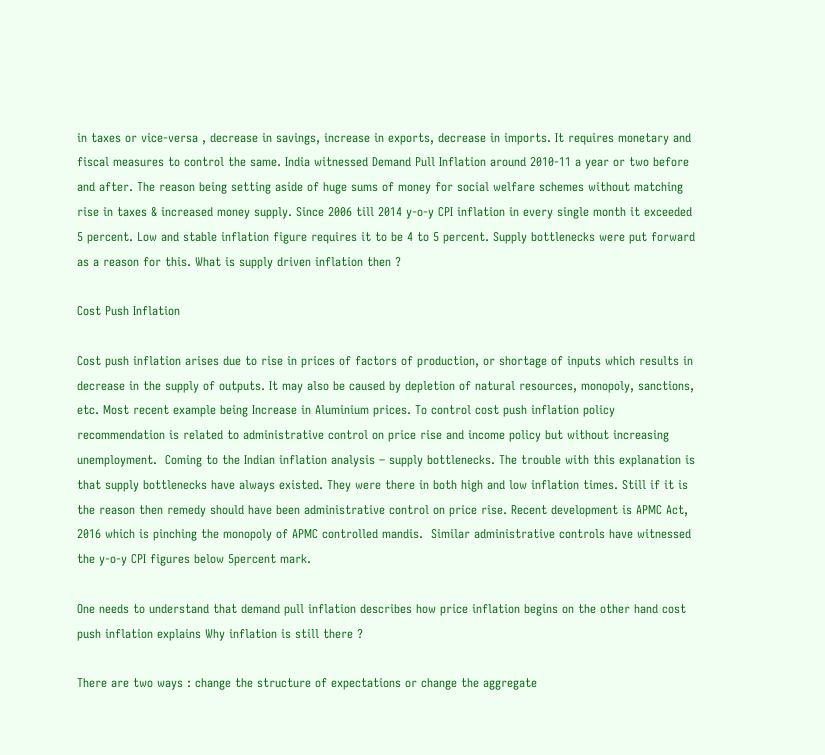in taxes or vice-versa , decrease in savings, increase in exports, decrease in imports. It requires monetary and fiscal measures to control the same. India witnessed Demand Pull Inflation around 2010-11 a year or two before and after. The reason being setting aside of huge sums of money for social welfare schemes without matching rise in taxes & increased money supply. Since 2006 till 2014 y-o-y CPI inflation in every single month it exceeded 5 percent. Low and stable inflation figure requires it to be 4 to 5 percent. Supply bottlenecks were put forward as a reason for this. What is supply driven inflation then ?

Cost Push Inflation

Cost push inflation arises due to rise in prices of factors of production, or shortage of inputs which results in decrease in the supply of outputs. It may also be caused by depletion of natural resources, monopoly, sanctions, etc. Most recent example being Increase in Aluminium prices. To control cost push inflation policy recommendation is related to administrative control on price rise and income policy but without increasing unemployment.  Coming to the Indian inflation analysis – supply bottlenecks. The trouble with this explanation is that supply bottlenecks have always existed. They were there in both high and low inflation times. Still if it is the reason then remedy should have been administrative control on price rise. Recent development is APMC Act, 2016 which is pinching the monopoly of APMC controlled mandis.  Similar administrative controls have witnessed the y-o-y CPI figures below 5percent mark.

One needs to understand that demand pull inflation describes how price inflation begins on the other hand cost push inflation explains Why inflation is still there ?

There are two ways : change the structure of expectations or change the aggregate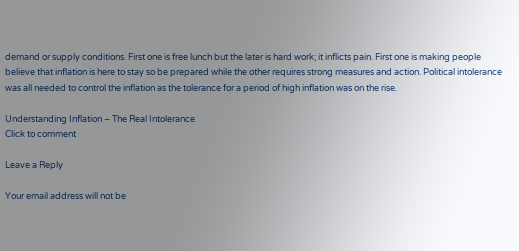demand or supply conditions. First one is free lunch but the later is hard work; it inflicts pain. First one is making people believe that inflation is here to stay so be prepared while the other requires strong measures and action. Political intolerance was all needed to control the inflation as the tolerance for a period of high inflation was on the rise.

Understanding Inflation – The Real Intolerance
Click to comment

Leave a Reply

Your email address will not be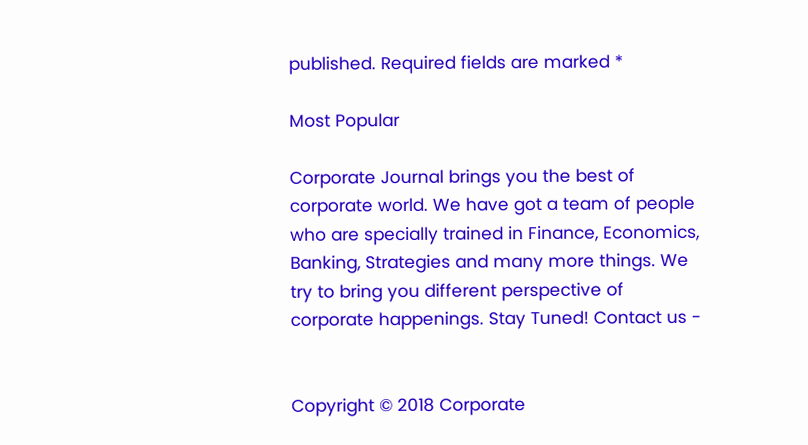published. Required fields are marked *

Most Popular

Corporate Journal brings you the best of corporate world. We have got a team of people who are specially trained in Finance, Economics, Banking, Strategies and many more things. We try to bring you different perspective of corporate happenings. Stay Tuned! Contact us -


Copyright © 2018 Corporate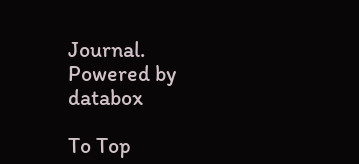Journal. Powered by databox

To Top